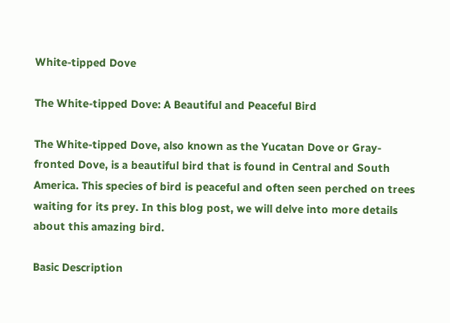White-tipped Dove

The White-tipped Dove: A Beautiful and Peaceful Bird

The White-tipped Dove, also known as the Yucatan Dove or Gray-fronted Dove, is a beautiful bird that is found in Central and South America. This species of bird is peaceful and often seen perched on trees waiting for its prey. In this blog post, we will delve into more details about this amazing bird.

Basic Description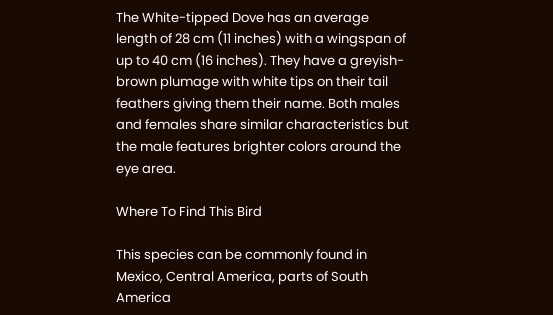The White-tipped Dove has an average length of 28 cm (11 inches) with a wingspan of up to 40 cm (16 inches). They have a greyish-brown plumage with white tips on their tail feathers giving them their name. Both males and females share similar characteristics but the male features brighter colors around the eye area.

Where To Find This Bird

This species can be commonly found in Mexico, Central America, parts of South America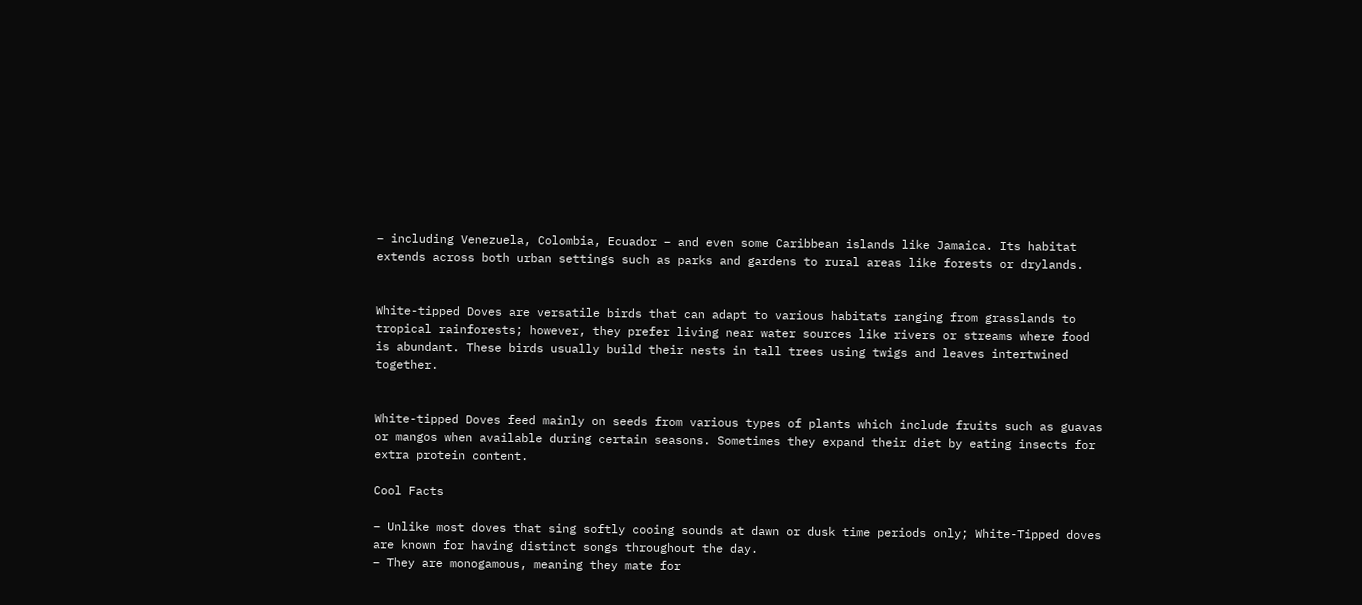– including Venezuela, Colombia, Ecuador – and even some Caribbean islands like Jamaica. Its habitat extends across both urban settings such as parks and gardens to rural areas like forests or drylands.


White-tipped Doves are versatile birds that can adapt to various habitats ranging from grasslands to tropical rainforests; however, they prefer living near water sources like rivers or streams where food is abundant. These birds usually build their nests in tall trees using twigs and leaves intertwined together.


White-tipped Doves feed mainly on seeds from various types of plants which include fruits such as guavas or mangos when available during certain seasons. Sometimes they expand their diet by eating insects for extra protein content.

Cool Facts

– Unlike most doves that sing softly cooing sounds at dawn or dusk time periods only; White-Tipped doves are known for having distinct songs throughout the day.
– They are monogamous, meaning they mate for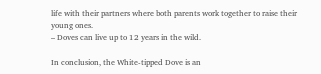life with their partners where both parents work together to raise their young ones.
– Doves can live up to 12 years in the wild.

In conclusion, the White-tipped Dove is an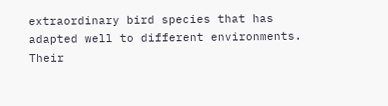extraordinary bird species that has adapted well to different environments. Their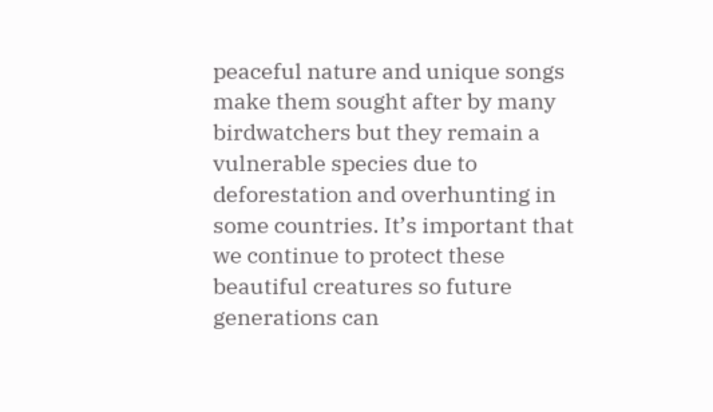peaceful nature and unique songs make them sought after by many birdwatchers but they remain a vulnerable species due to deforestation and overhunting in some countries. It’s important that we continue to protect these beautiful creatures so future generations can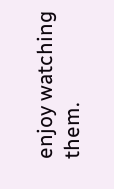enjoy watching them.